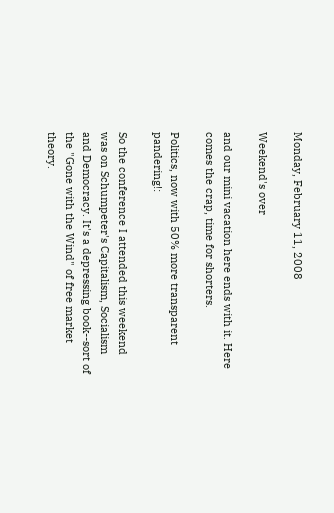Monday, February 11, 2008

Weekend's over

and our mini vacation here ends with it. Here comes the crap, time for shorters.

Politics, now with 50% more transparent pandering!:

So the conference I attended this weekend was on Schumpeter's Capitalism, Socialism and Democracy. It's a depressing book--sort of the "Gone with the Wind" of free market theory.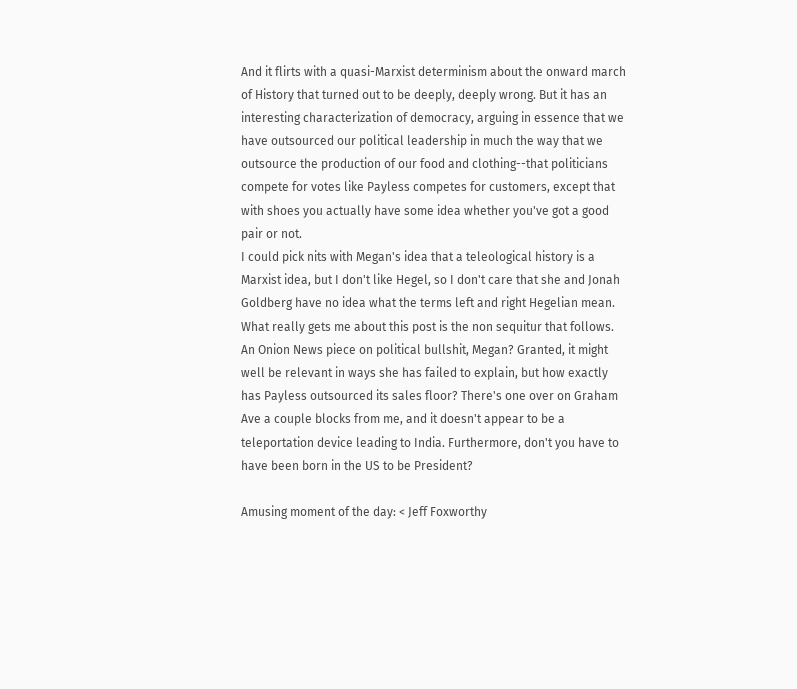And it flirts with a quasi-Marxist determinism about the onward march of History that turned out to be deeply, deeply wrong. But it has an interesting characterization of democracy, arguing in essence that we have outsourced our political leadership in much the way that we outsource the production of our food and clothing--that politicians compete for votes like Payless competes for customers, except that with shoes you actually have some idea whether you've got a good pair or not.
I could pick nits with Megan's idea that a teleological history is a Marxist idea, but I don't like Hegel, so I don't care that she and Jonah Goldberg have no idea what the terms left and right Hegelian mean.
What really gets me about this post is the non sequitur that follows. An Onion News piece on political bullshit, Megan? Granted, it might well be relevant in ways she has failed to explain, but how exactly has Payless outsourced its sales floor? There's one over on Graham Ave a couple blocks from me, and it doesn't appear to be a teleportation device leading to India. Furthermore, don't you have to have been born in the US to be President?

Amusing moment of the day: < Jeff Foxworthy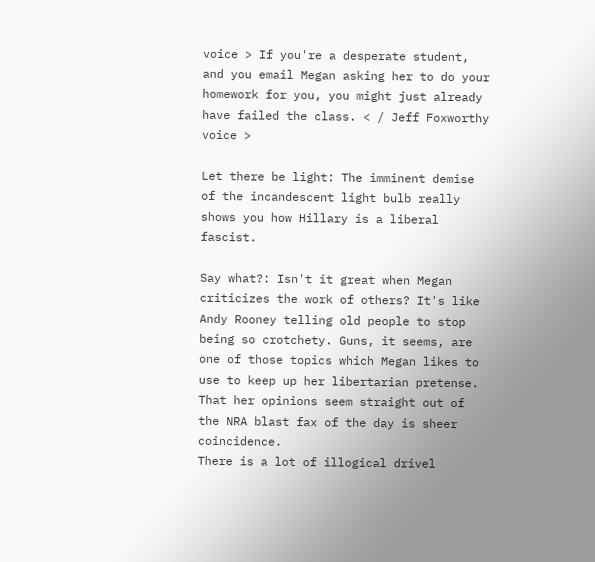voice > If you're a desperate student, and you email Megan asking her to do your homework for you, you might just already have failed the class. < / Jeff Foxworthy voice >

Let there be light: The imminent demise of the incandescent light bulb really shows you how Hillary is a liberal fascist.

Say what?: Isn't it great when Megan criticizes the work of others? It's like Andy Rooney telling old people to stop being so crotchety. Guns, it seems, are one of those topics which Megan likes to use to keep up her libertarian pretense. That her opinions seem straight out of the NRA blast fax of the day is sheer coincidence.
There is a lot of illogical drivel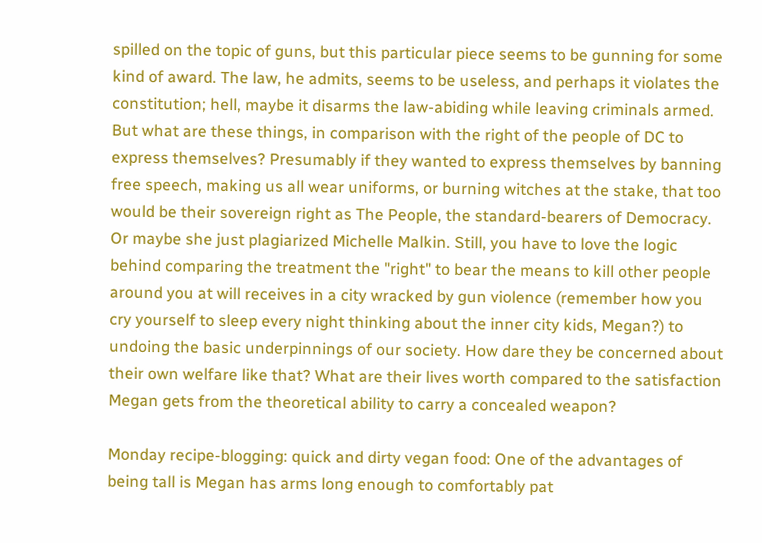spilled on the topic of guns, but this particular piece seems to be gunning for some kind of award. The law, he admits, seems to be useless, and perhaps it violates the constitution; hell, maybe it disarms the law-abiding while leaving criminals armed. But what are these things, in comparison with the right of the people of DC to express themselves? Presumably if they wanted to express themselves by banning free speech, making us all wear uniforms, or burning witches at the stake, that too would be their sovereign right as The People, the standard-bearers of Democracy.
Or maybe she just plagiarized Michelle Malkin. Still, you have to love the logic behind comparing the treatment the "right" to bear the means to kill other people around you at will receives in a city wracked by gun violence (remember how you cry yourself to sleep every night thinking about the inner city kids, Megan?) to undoing the basic underpinnings of our society. How dare they be concerned about their own welfare like that? What are their lives worth compared to the satisfaction Megan gets from the theoretical ability to carry a concealed weapon?

Monday recipe-blogging: quick and dirty vegan food: One of the advantages of being tall is Megan has arms long enough to comfortably pat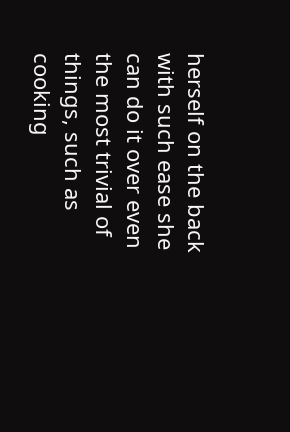herself on the back with such ease she can do it over even the most trivial of things, such as cooking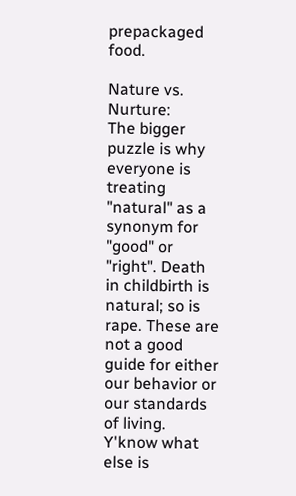prepackaged food.

Nature vs. Nurture:
The bigger puzzle is why everyone is treating "natural" as a synonym for "good" or "right". Death in childbirth is natural; so is rape. These are not a good guide for either our behavior or our standards of living.
Y'know what else is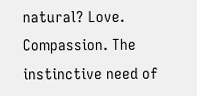natural? Love. Compassion. The instinctive need of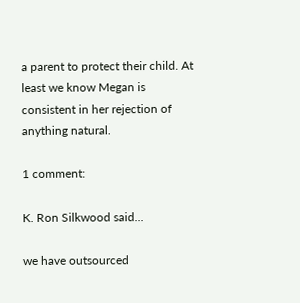a parent to protect their child. At least we know Megan is consistent in her rejection of anything natural.

1 comment:

K. Ron Silkwood said...

we have outsourced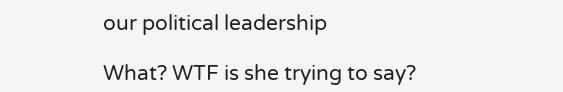our political leadership

What? WTF is she trying to say?